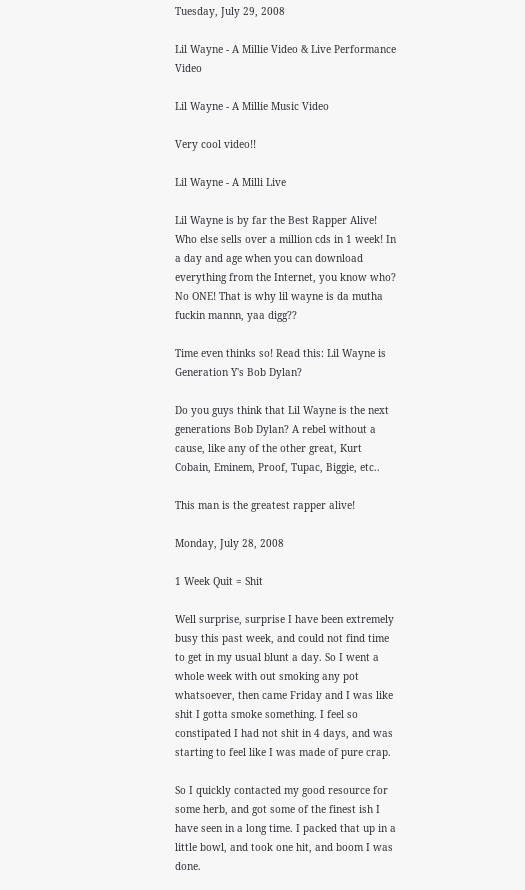Tuesday, July 29, 2008

Lil Wayne - A Millie Video & Live Performance Video

Lil Wayne - A Millie Music Video

Very cool video!!

Lil Wayne - A Milli Live

Lil Wayne is by far the Best Rapper Alive! Who else sells over a million cds in 1 week! In a day and age when you can download everything from the Internet, you know who? No ONE! That is why lil wayne is da mutha fuckin mannn, yaa digg??

Time even thinks so! Read this: Lil Wayne is Generation Y's Bob Dylan?

Do you guys think that Lil Wayne is the next generations Bob Dylan? A rebel without a cause, like any of the other great, Kurt Cobain, Eminem, Proof, Tupac, Biggie, etc..

This man is the greatest rapper alive!

Monday, July 28, 2008

1 Week Quit = Shit

Well surprise, surprise I have been extremely busy this past week, and could not find time to get in my usual blunt a day. So I went a whole week with out smoking any pot whatsoever, then came Friday and I was like shit I gotta smoke something. I feel so constipated I had not shit in 4 days, and was starting to feel like I was made of pure crap.

So I quickly contacted my good resource for some herb, and got some of the finest ish I have seen in a long time. I packed that up in a little bowl, and took one hit, and boom I was done.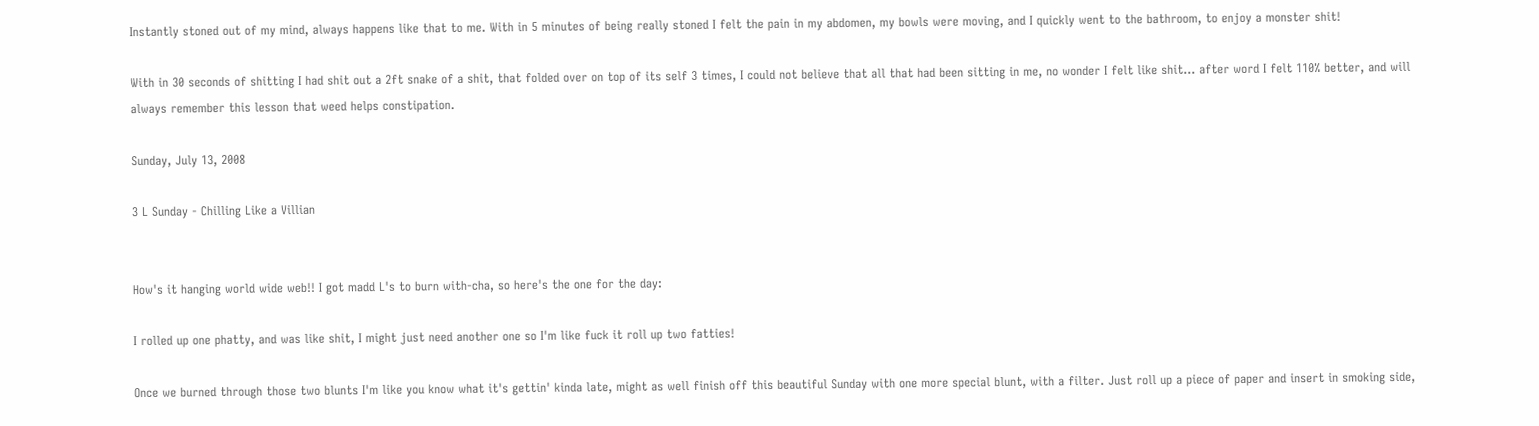Instantly stoned out of my mind, always happens like that to me. With in 5 minutes of being really stoned I felt the pain in my abdomen, my bowls were moving, and I quickly went to the bathroom, to enjoy a monster shit!

With in 30 seconds of shitting I had shit out a 2ft snake of a shit, that folded over on top of its self 3 times, I could not believe that all that had been sitting in me, no wonder I felt like shit... after word I felt 110% better, and will always remember this lesson that weed helps constipation.

Sunday, July 13, 2008

3 L Sunday - Chilling Like a Villian


How's it hanging world wide web!! I got madd L's to burn with-cha, so here's the one for the day:

I rolled up one phatty, and was like shit, I might just need another one so I'm like fuck it roll up two fatties!

Once we burned through those two blunts I'm like you know what it's gettin' kinda late, might as well finish off this beautiful Sunday with one more special blunt, with a filter. Just roll up a piece of paper and insert in smoking side,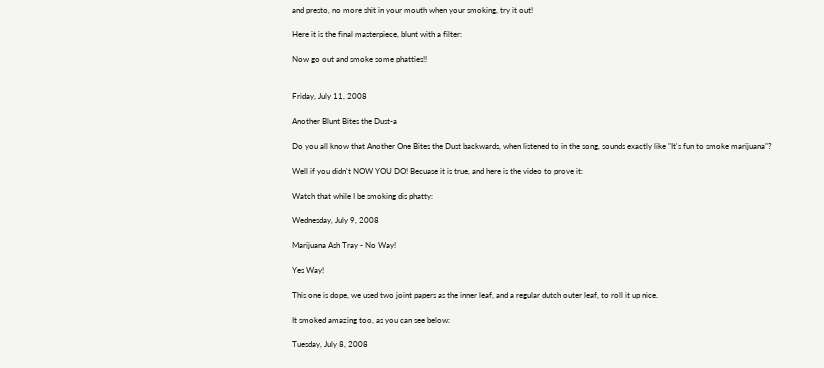and presto, no more shit in your mouth when your smoking, try it out!

Here it is the final masterpiece, blunt with a filter:

Now go out and smoke some phatties!!


Friday, July 11, 2008

Another Blunt Bites the Dust-a

Do you all know that Another One Bites the Dust backwards, when listened to in the song, sounds exactly like "It's fun to smoke marijuana"?

Well if you didn't NOW YOU DO! Becuase it is true, and here is the video to prove it:

Watch that while I be smoking dis phatty:

Wednesday, July 9, 2008

Marijuana Ash Tray - No Way!

Yes Way!

This one is dope, we used two joint papers as the inner leaf, and a regular dutch outer leaf, to roll it up nice.

It smoked amazing too, as you can see below:

Tuesday, July 8, 2008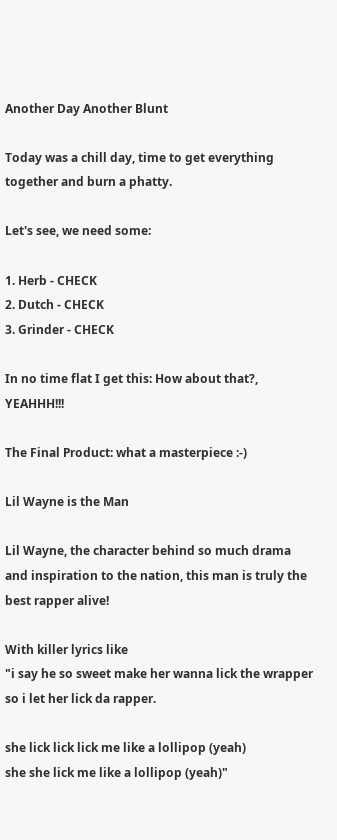Another Day Another Blunt

Today was a chill day, time to get everything together and burn a phatty.

Let's see, we need some:

1. Herb - CHECK
2. Dutch - CHECK
3. Grinder - CHECK

In no time flat I get this: How about that?, YEAHHH!!!

The Final Product: what a masterpiece :-)

Lil Wayne is the Man

Lil Wayne, the character behind so much drama and inspiration to the nation, this man is truly the best rapper alive!

With killer lyrics like
"i say he so sweet make her wanna lick the wrapper
so i let her lick da rapper.

she lick lick lick me like a lollipop (yeah)
she she lick me like a lollipop (yeah)"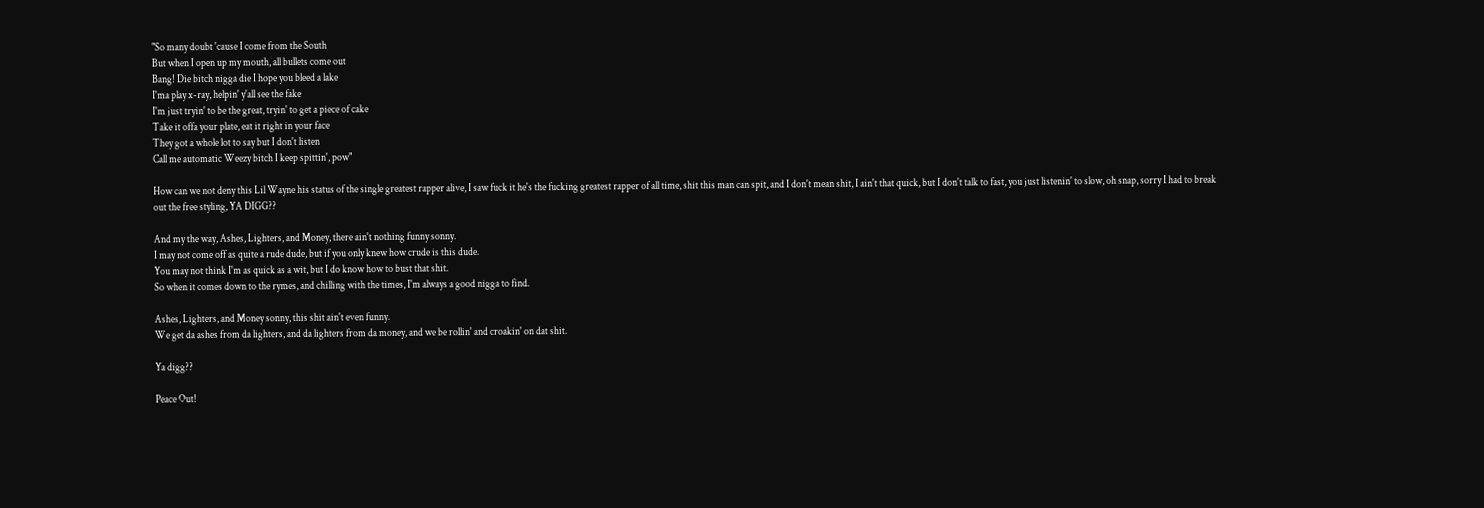"So many doubt 'cause I come from the South
But when I open up my mouth, all bullets come out
Bang! Die bitch nigga die I hope you bleed a lake
I'ma play x-ray, helpin' y'all see the fake
I'm just tryin' to be the great, tryin' to get a piece of cake
Take it offa your plate, eat it right in your face
They got a whole lot to say but I don't listen
Call me automatic Weezy bitch I keep spittin', pow"

How can we not deny this Lil Wayne his status of the single greatest rapper alive, I saw fuck it he's the fucking greatest rapper of all time, shit this man can spit, and I don't mean shit, I ain't that quick, but I don't talk to fast, you just listenin' to slow, oh snap, sorry I had to break out the free styling, YA DIGG??

And my the way, Ashes, Lighters, and Money, there ain't nothing funny sonny.
I may not come off as quite a rude dude, but if you only knew how crude is this dude.
You may not think I'm as quick as a wit, but I do know how to bust that shit.
So when it comes down to the rymes, and chilling with the times, I'm always a good nigga to find.

Ashes, Lighters, and Money sonny, this shit ain't even funny.
We get da ashes from da lighters, and da lighters from da money, and we be rollin' and croakin' on dat shit.

Ya digg??

Peace Out!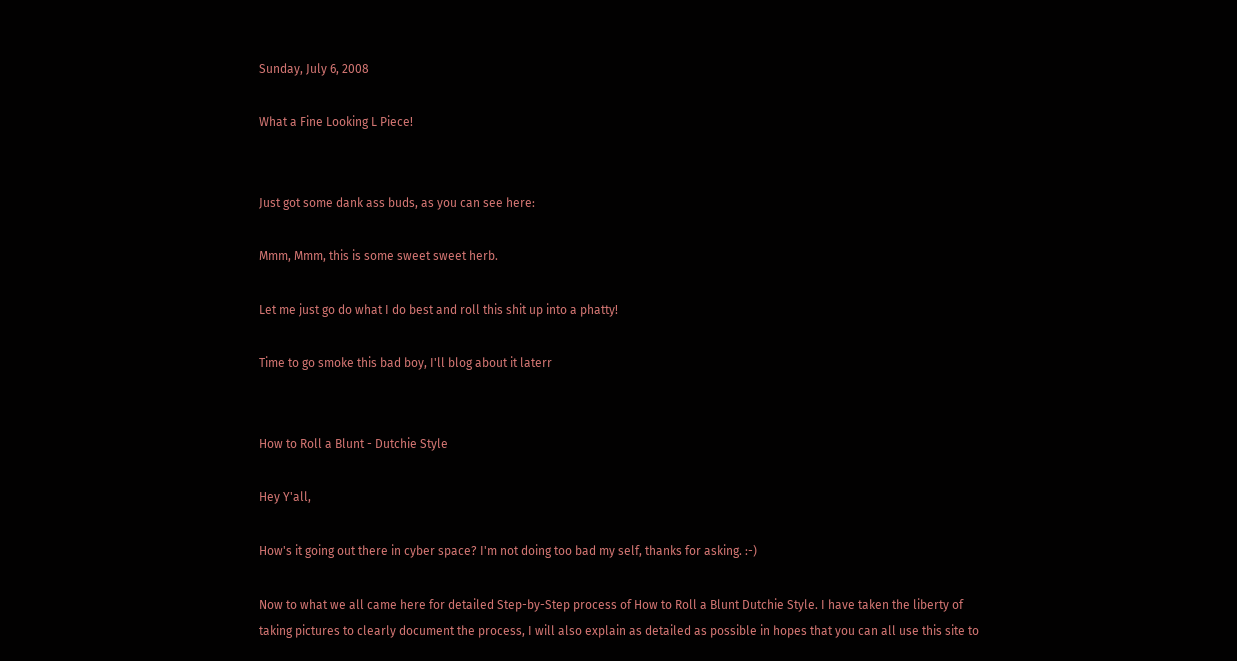Sunday, July 6, 2008

What a Fine Looking L Piece!


Just got some dank ass buds, as you can see here:

Mmm, Mmm, this is some sweet sweet herb.

Let me just go do what I do best and roll this shit up into a phatty!

Time to go smoke this bad boy, I'll blog about it laterr


How to Roll a Blunt - Dutchie Style

Hey Y'all,

How's it going out there in cyber space? I'm not doing too bad my self, thanks for asking. :-)

Now to what we all came here for detailed Step-by-Step process of How to Roll a Blunt Dutchie Style. I have taken the liberty of taking pictures to clearly document the process, I will also explain as detailed as possible in hopes that you can all use this site to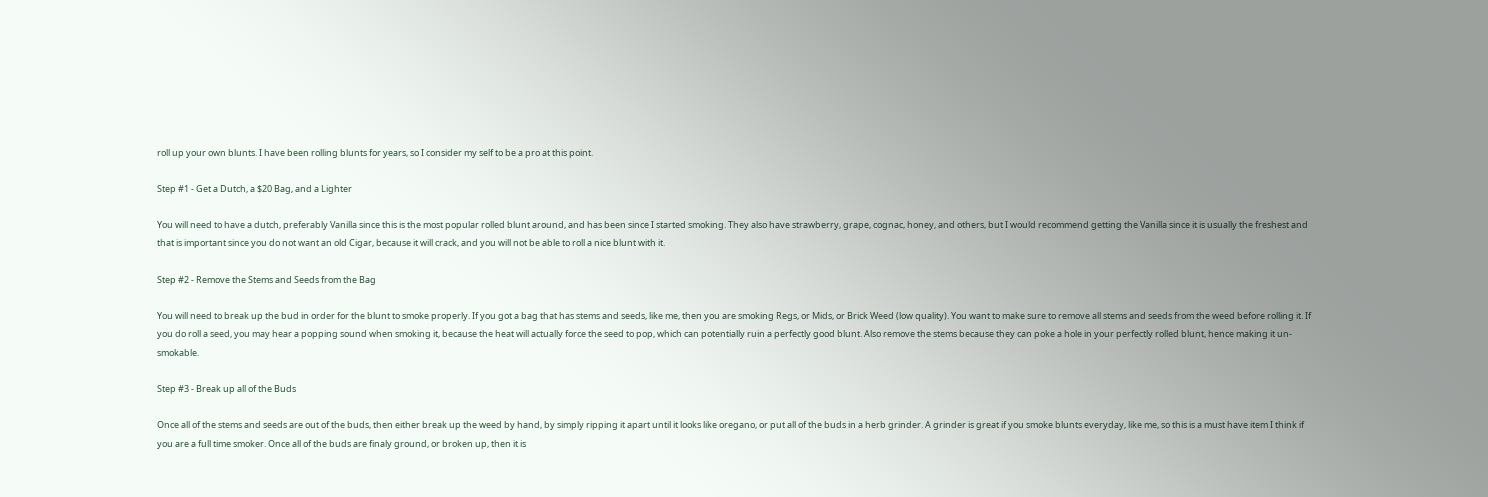roll up your own blunts. I have been rolling blunts for years, so I consider my self to be a pro at this point.

Step #1 - Get a Dutch, a $20 Bag, and a Lighter

You will need to have a dutch, preferably Vanilla since this is the most popular rolled blunt around, and has been since I started smoking. They also have strawberry, grape, cognac, honey, and others, but I would recommend getting the Vanilla since it is usually the freshest and that is important since you do not want an old Cigar, because it will crack, and you will not be able to roll a nice blunt with it.

Step #2 - Remove the Stems and Seeds from the Bag

You will need to break up the bud in order for the blunt to smoke properly. If you got a bag that has stems and seeds, like me, then you are smoking Regs, or Mids, or Brick Weed (low quality). You want to make sure to remove all stems and seeds from the weed before rolling it. If you do roll a seed, you may hear a popping sound when smoking it, because the heat will actually force the seed to pop, which can potentially ruin a perfectly good blunt. Also remove the stems because they can poke a hole in your perfectly rolled blunt, hence making it un-smokable.

Step #3 - Break up all of the Buds

Once all of the stems and seeds are out of the buds, then either break up the weed by hand, by simply ripping it apart until it looks like oregano, or put all of the buds in a herb grinder. A grinder is great if you smoke blunts everyday, like me, so this is a must have item I think if you are a full time smoker. Once all of the buds are finaly ground, or broken up, then it is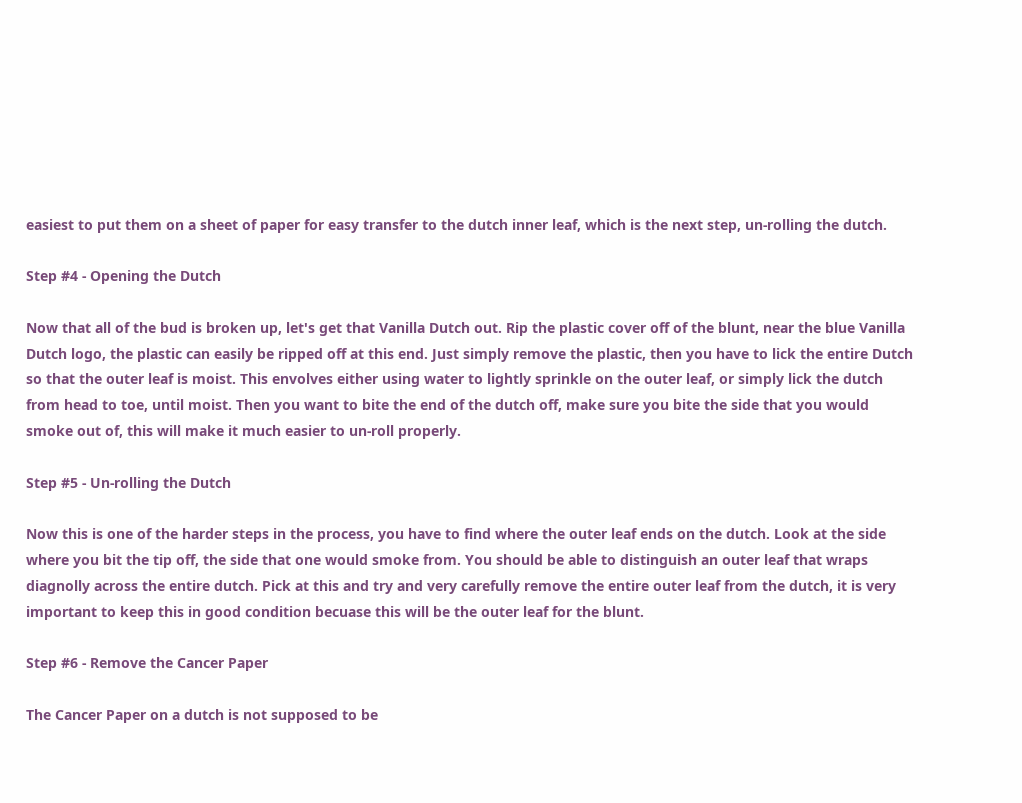easiest to put them on a sheet of paper for easy transfer to the dutch inner leaf, which is the next step, un-rolling the dutch.

Step #4 - Opening the Dutch

Now that all of the bud is broken up, let's get that Vanilla Dutch out. Rip the plastic cover off of the blunt, near the blue Vanilla Dutch logo, the plastic can easily be ripped off at this end. Just simply remove the plastic, then you have to lick the entire Dutch so that the outer leaf is moist. This envolves either using water to lightly sprinkle on the outer leaf, or simply lick the dutch from head to toe, until moist. Then you want to bite the end of the dutch off, make sure you bite the side that you would smoke out of, this will make it much easier to un-roll properly.

Step #5 - Un-rolling the Dutch

Now this is one of the harder steps in the process, you have to find where the outer leaf ends on the dutch. Look at the side where you bit the tip off, the side that one would smoke from. You should be able to distinguish an outer leaf that wraps diagnolly across the entire dutch. Pick at this and try and very carefully remove the entire outer leaf from the dutch, it is very important to keep this in good condition becuase this will be the outer leaf for the blunt.

Step #6 - Remove the Cancer Paper

The Cancer Paper on a dutch is not supposed to be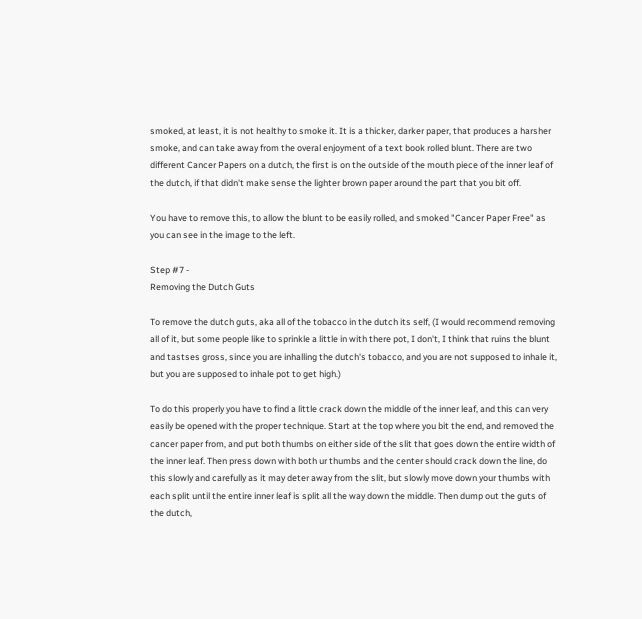smoked, at least, it is not healthy to smoke it. It is a thicker, darker paper, that produces a harsher smoke, and can take away from the overal enjoyment of a text book rolled blunt. There are two different Cancer Papers on a dutch, the first is on the outside of the mouth piece of the inner leaf of the dutch, if that didn't make sense the lighter brown paper around the part that you bit off.

You have to remove this, to allow the blunt to be easily rolled, and smoked "Cancer Paper Free" as you can see in the image to the left.

Step #7 -
Removing the Dutch Guts

To remove the dutch guts, aka all of the tobacco in the dutch its self, (I would recommend removing all of it, but some people like to sprinkle a little in with there pot, I don't, I think that ruins the blunt and tastses gross, since you are inhalling the dutch's tobacco, and you are not supposed to inhale it, but you are supposed to inhale pot to get high.)

To do this properly you have to find a little crack down the middle of the inner leaf, and this can very easily be opened with the proper technique. Start at the top where you bit the end, and removed the cancer paper from, and put both thumbs on either side of the slit that goes down the entire width of the inner leaf. Then press down with both ur thumbs and the center should crack down the line, do this slowly and carefully as it may deter away from the slit, but slowly move down your thumbs with each split until the entire inner leaf is split all the way down the middle. Then dump out the guts of the dutch,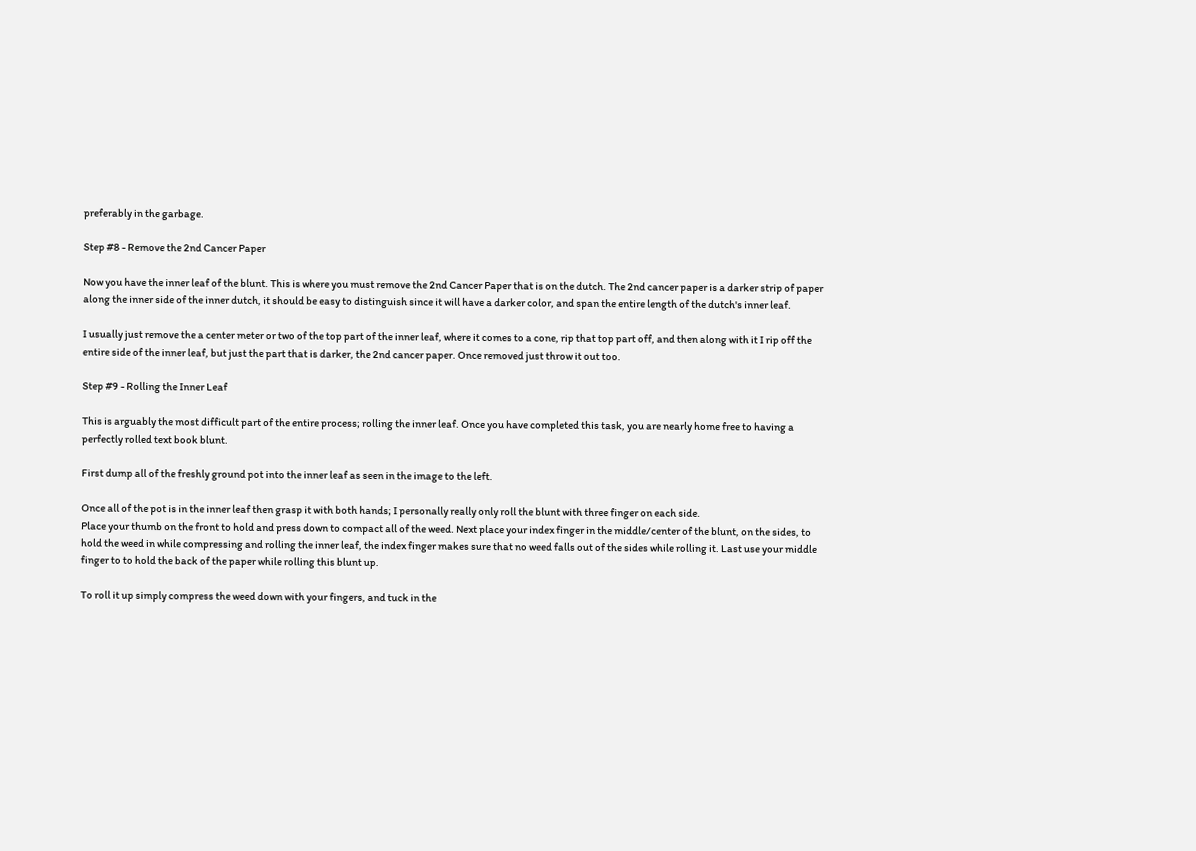preferably in the garbage.

Step #8 - Remove the 2nd Cancer Paper

Now you have the inner leaf of the blunt. This is where you must remove the 2nd Cancer Paper that is on the dutch. The 2nd cancer paper is a darker strip of paper along the inner side of the inner dutch, it should be easy to distinguish since it will have a darker color, and span the entire length of the dutch's inner leaf.

I usually just remove the a center meter or two of the top part of the inner leaf, where it comes to a cone, rip that top part off, and then along with it I rip off the entire side of the inner leaf, but just the part that is darker, the 2nd cancer paper. Once removed just throw it out too.

Step #9 - Rolling the Inner Leaf

This is arguably the most difficult part of the entire process; rolling the inner leaf. Once you have completed this task, you are nearly home free to having a perfectly rolled text book blunt.

First dump all of the freshly ground pot into the inner leaf as seen in the image to the left.

Once all of the pot is in the inner leaf then grasp it with both hands; I personally really only roll the blunt with three finger on each side.
Place your thumb on the front to hold and press down to compact all of the weed. Next place your index finger in the middle/center of the blunt, on the sides, to hold the weed in while compressing and rolling the inner leaf, the index finger makes sure that no weed falls out of the sides while rolling it. Last use your middle finger to to hold the back of the paper while rolling this blunt up.

To roll it up simply compress the weed down with your fingers, and tuck in the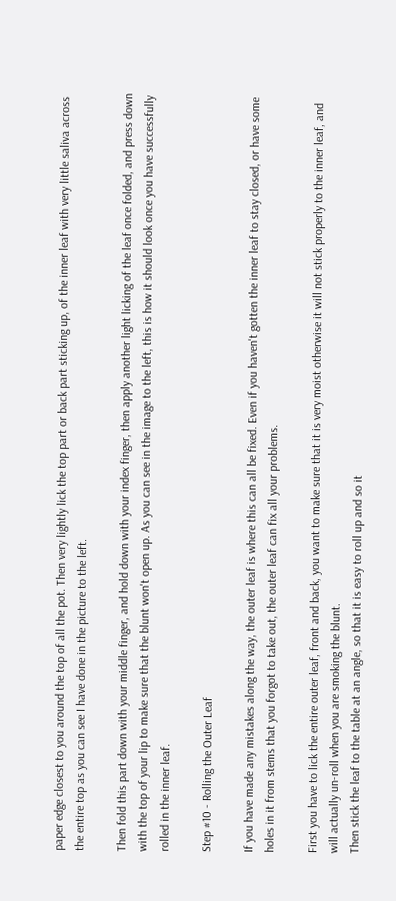paper edge closest to you around the top of all the pot. Then very lightly lick the top part or back part sticking up, of the inner leaf with very little saliva across the entire top as you can see I have done in the picture to the left.

Then fold this part down with your middle finger, and hold down with your index finger, then apply another light licking of the leaf once folded, and press down with the top of your lip to make sure that the blunt won't open up. As you can see in the image to the left, this is how it should look once you have successfully rolled in the inner leaf.

Step #10 - Rolling the Outer Leaf

If you have made any mistakes along the way, the outer leaf is where this can all be fixed. Even if you haven't gotten the inner leaf to stay closed, or have some holes in it from stems that you forgot to take out, the outer leaf can fix all your problems.

First you have to lick the entire outer leaf, front and back, you want to make sure that it is very moist otherwise it will not stick properly to the inner leaf, and will actually un-roll when you are smoking the blunt.
Then stick the leaf to the table at an angle, so that it is easy to roll up and so it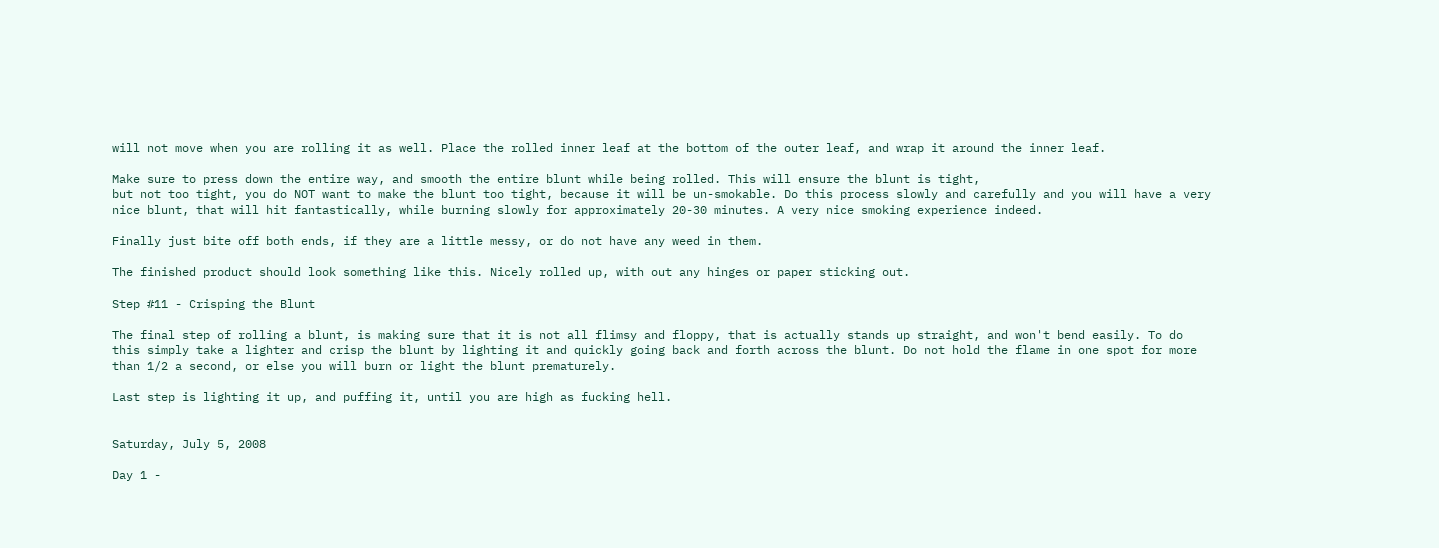will not move when you are rolling it as well. Place the rolled inner leaf at the bottom of the outer leaf, and wrap it around the inner leaf.

Make sure to press down the entire way, and smooth the entire blunt while being rolled. This will ensure the blunt is tight,
but not too tight, you do NOT want to make the blunt too tight, because it will be un-smokable. Do this process slowly and carefully and you will have a very nice blunt, that will hit fantastically, while burning slowly for approximately 20-30 minutes. A very nice smoking experience indeed.

Finally just bite off both ends, if they are a little messy, or do not have any weed in them.

The finished product should look something like this. Nicely rolled up, with out any hinges or paper sticking out.

Step #11 - Crisping the Blunt

The final step of rolling a blunt, is making sure that it is not all flimsy and floppy, that is actually stands up straight, and won't bend easily. To do this simply take a lighter and crisp the blunt by lighting it and quickly going back and forth across the blunt. Do not hold the flame in one spot for more than 1/2 a second, or else you will burn or light the blunt prematurely.

Last step is lighting it up, and puffing it, until you are high as fucking hell.


Saturday, July 5, 2008

Day 1 -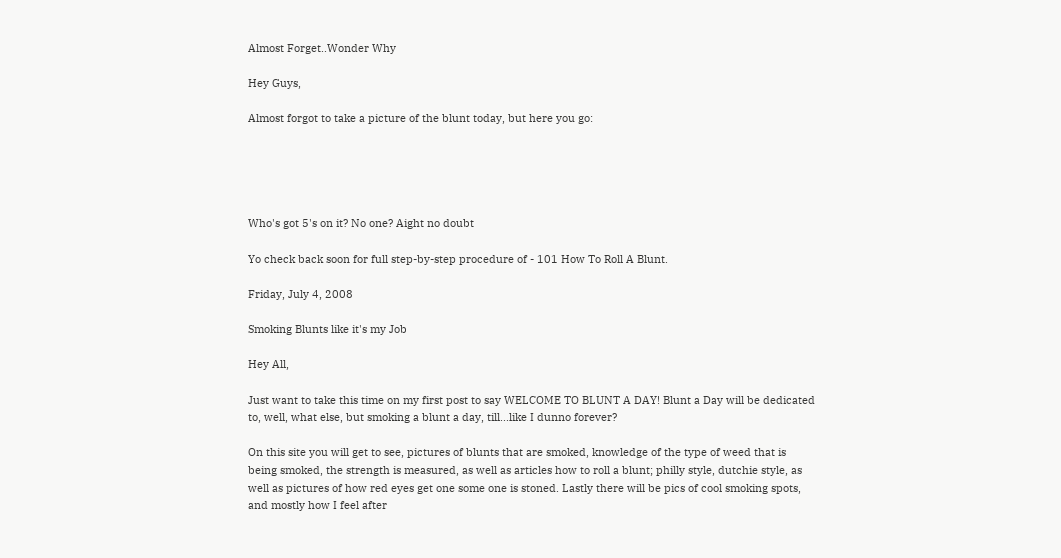Almost Forget..Wonder Why

Hey Guys,

Almost forgot to take a picture of the blunt today, but here you go:





Who's got 5's on it? No one? Aight no doubt

Yo check back soon for full step-by-step procedure of - 101 How To Roll A Blunt.

Friday, July 4, 2008

Smoking Blunts like it's my Job

Hey All,

Just want to take this time on my first post to say WELCOME TO BLUNT A DAY! Blunt a Day will be dedicated to, well, what else, but smoking a blunt a day, till...like I dunno forever?

On this site you will get to see, pictures of blunts that are smoked, knowledge of the type of weed that is being smoked, the strength is measured, as well as articles how to roll a blunt; philly style, dutchie style, as well as pictures of how red eyes get one some one is stoned. Lastly there will be pics of cool smoking spots, and mostly how I feel after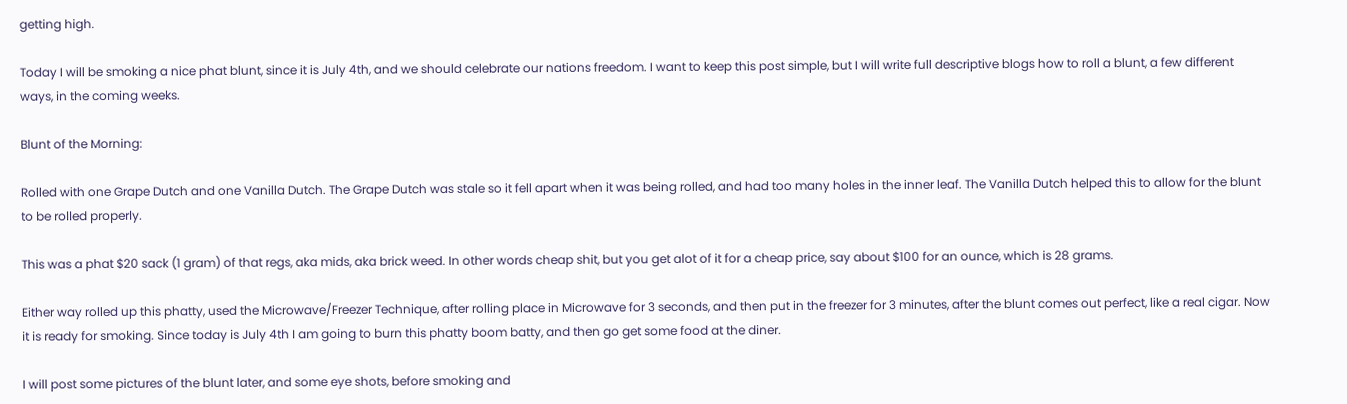getting high.

Today I will be smoking a nice phat blunt, since it is July 4th, and we should celebrate our nations freedom. I want to keep this post simple, but I will write full descriptive blogs how to roll a blunt, a few different ways, in the coming weeks.

Blunt of the Morning:

Rolled with one Grape Dutch and one Vanilla Dutch. The Grape Dutch was stale so it fell apart when it was being rolled, and had too many holes in the inner leaf. The Vanilla Dutch helped this to allow for the blunt to be rolled properly.

This was a phat $20 sack (1 gram) of that regs, aka mids, aka brick weed. In other words cheap shit, but you get alot of it for a cheap price, say about $100 for an ounce, which is 28 grams.

Either way rolled up this phatty, used the Microwave/Freezer Technique, after rolling place in Microwave for 3 seconds, and then put in the freezer for 3 minutes, after the blunt comes out perfect, like a real cigar. Now it is ready for smoking. Since today is July 4th I am going to burn this phatty boom batty, and then go get some food at the diner.

I will post some pictures of the blunt later, and some eye shots, before smoking and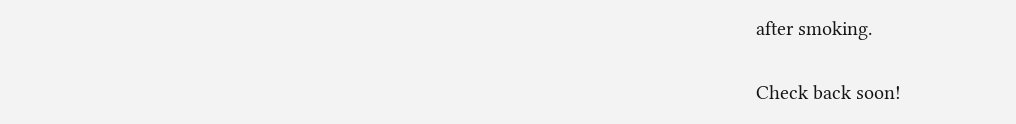after smoking.

Check back soon!